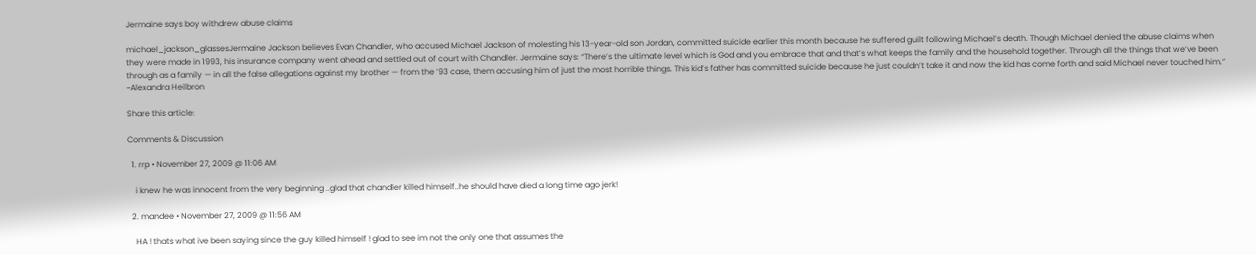Jermaine says boy withdrew abuse claims

michael_jackson_glassesJermaine Jackson believes Evan Chandler, who accused Michael Jackson of molesting his 13-year-old son Jordan, committed suicide earlier this month because he suffered guilt following Michael’s death. Though Michael denied the abuse claims when they were made in 1993, his insurance company went ahead and settled out of court with Chandler. Jermaine says: “There’s the ultimate level which is God and you embrace that and that’s what keeps the family and the household together. Through all the things that we’ve been through as a family — in all the false allegations against my brother — from the ’93 case, them accusing him of just the most horrible things. This kid’s father has committed suicide because he just couldn’t take it and now the kid has come forth and said Michael never touched him.” ~Alexandra Heilbron

Share this article:

Comments & Discussion

  1. rrp • November 27, 2009 @ 11:06 AM

    i knew he was innocent from the very beginning ..glad that chandler killed himself..he should have died a long time ago jerk!

  2. mandee • November 27, 2009 @ 11:56 AM

    HA ! thats what ive been saying since the guy killed himself ! glad to see im not the only one that assumes the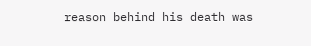reason behind his death was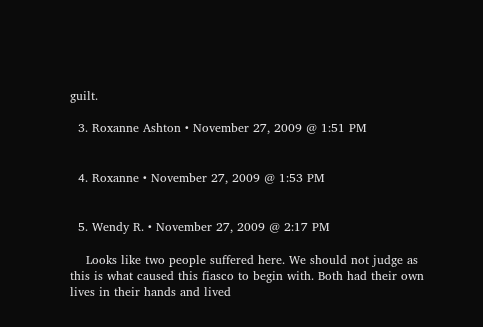guilt.

  3. Roxanne Ashton • November 27, 2009 @ 1:51 PM


  4. Roxanne • November 27, 2009 @ 1:53 PM


  5. Wendy R. • November 27, 2009 @ 2:17 PM

    Looks like two people suffered here. We should not judge as this is what caused this fiasco to begin with. Both had their own lives in their hands and lived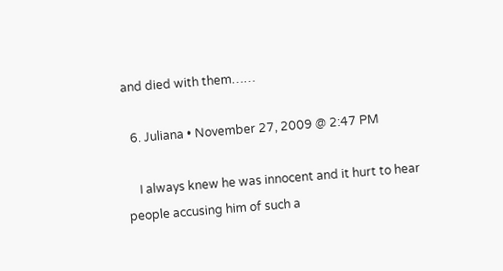and died with them……

  6. Juliana • November 27, 2009 @ 2:47 PM

    I always knew he was innocent and it hurt to hear people accusing him of such a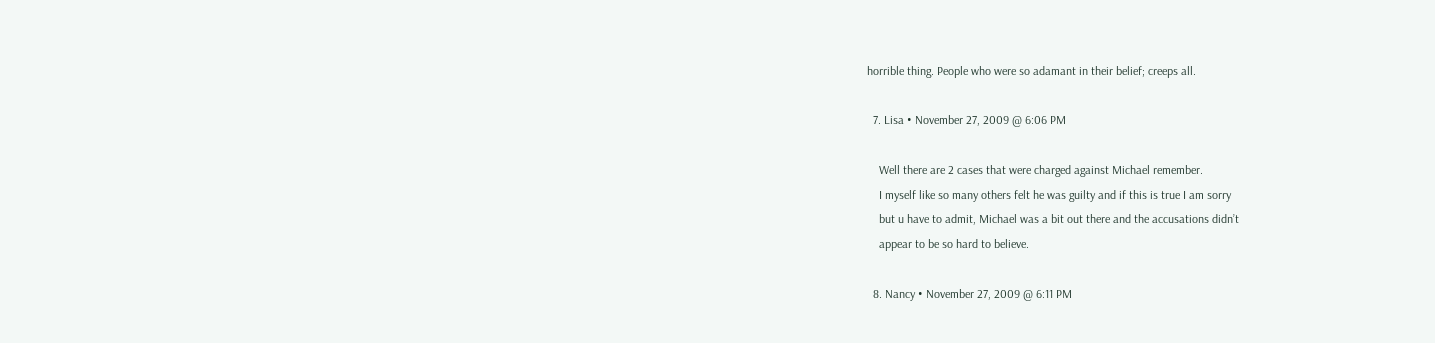horrible thing. People who were so adamant in their belief; creeps all.

  7. Lisa • November 27, 2009 @ 6:06 PM

    Well there are 2 cases that were charged against Michael remember.
    I myself like so many others felt he was guilty and if this is true I am sorry
    but u have to admit, Michael was a bit out there and the accusations didn’t
    appear to be so hard to believe.

  8. Nancy • November 27, 2009 @ 6:11 PM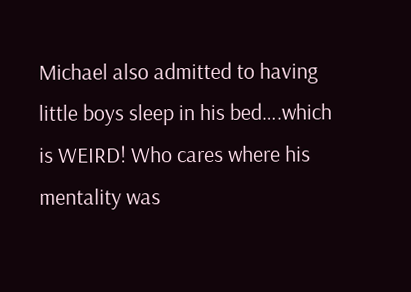Michael also admitted to having little boys sleep in his bed….which is WEIRD! Who cares where his mentality was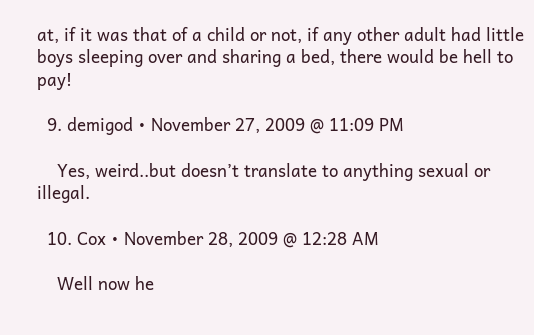at, if it was that of a child or not, if any other adult had little boys sleeping over and sharing a bed, there would be hell to pay!

  9. demigod • November 27, 2009 @ 11:09 PM

    Yes, weird..but doesn’t translate to anything sexual or illegal.

  10. Cox • November 28, 2009 @ 12:28 AM

    Well now he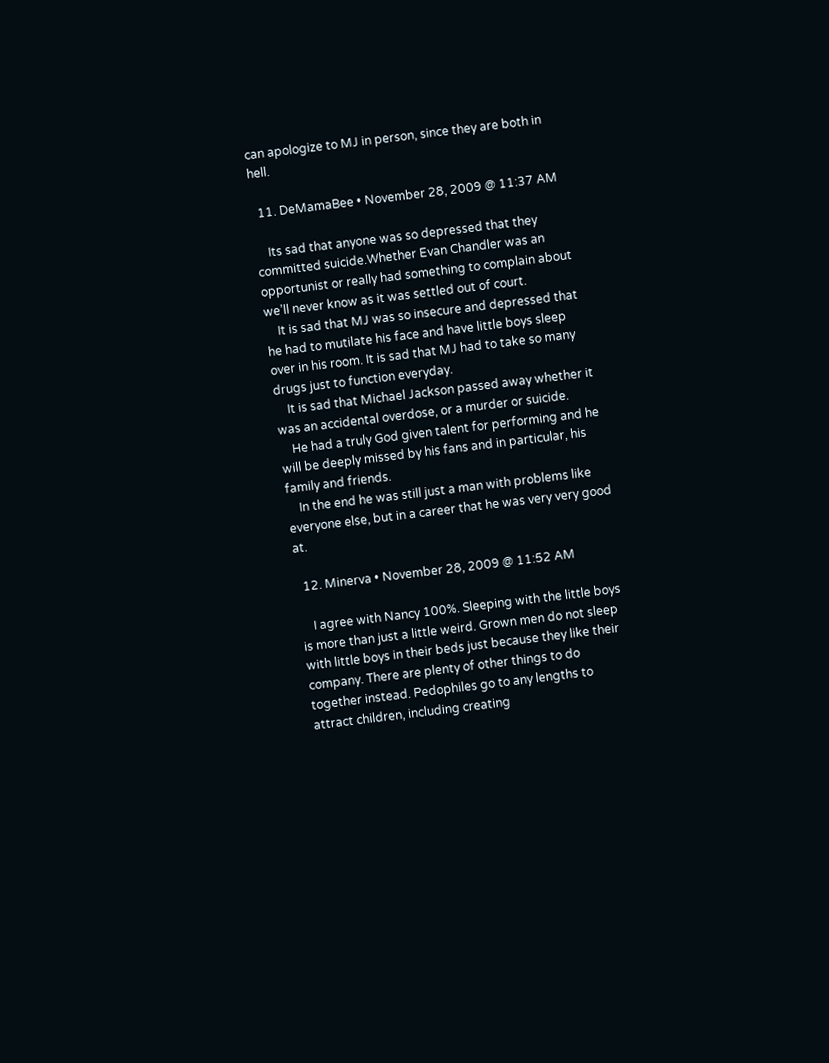can apologize to MJ in person, since they are both in hell.

  11. DeMamaBee • November 28, 2009 @ 11:37 AM

    Its sad that anyone was so depressed that they committed suicide.Whether Evan Chandler was an opportunist or really had something to complain about we’ll never know as it was settled out of court.
    It is sad that MJ was so insecure and depressed that he had to mutilate his face and have little boys sleep over in his room. It is sad that MJ had to take so many drugs just to function everyday.
    It is sad that Michael Jackson passed away whether it was an accidental overdose, or a murder or suicide.
    He had a truly God given talent for performing and he will be deeply missed by his fans and in particular, his family and friends.
    In the end he was still just a man with problems like everyone else, but in a career that he was very very good at.

  12. Minerva • November 28, 2009 @ 11:52 AM

    I agree with Nancy 100%. Sleeping with the little boys is more than just a little weird. Grown men do not sleep with little boys in their beds just because they like their company. There are plenty of other things to do together instead. Pedophiles go to any lengths to attract children, including creating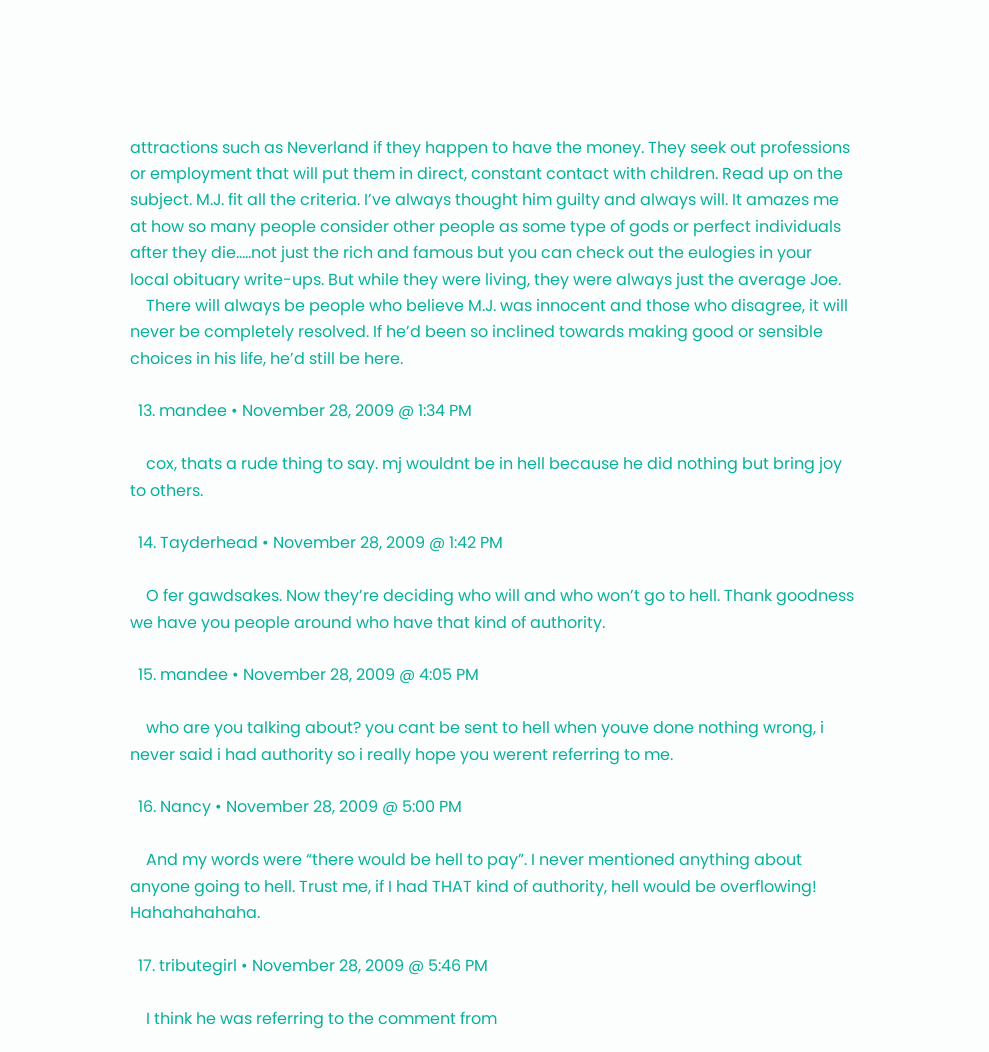attractions such as Neverland if they happen to have the money. They seek out professions or employment that will put them in direct, constant contact with children. Read up on the subject. M.J. fit all the criteria. I’ve always thought him guilty and always will. It amazes me at how so many people consider other people as some type of gods or perfect individuals after they die…..not just the rich and famous but you can check out the eulogies in your local obituary write-ups. But while they were living, they were always just the average Joe.
    There will always be people who believe M.J. was innocent and those who disagree, it will never be completely resolved. If he’d been so inclined towards making good or sensible choices in his life, he’d still be here.

  13. mandee • November 28, 2009 @ 1:34 PM

    cox, thats a rude thing to say. mj wouldnt be in hell because he did nothing but bring joy to others.

  14. Tayderhead • November 28, 2009 @ 1:42 PM

    O fer gawdsakes. Now they’re deciding who will and who won’t go to hell. Thank goodness we have you people around who have that kind of authority.

  15. mandee • November 28, 2009 @ 4:05 PM

    who are you talking about? you cant be sent to hell when youve done nothing wrong, i never said i had authority so i really hope you werent referring to me.

  16. Nancy • November 28, 2009 @ 5:00 PM

    And my words were “there would be hell to pay”. I never mentioned anything about anyone going to hell. Trust me, if I had THAT kind of authority, hell would be overflowing! Hahahahahaha.

  17. tributegirl • November 28, 2009 @ 5:46 PM

    I think he was referring to the comment from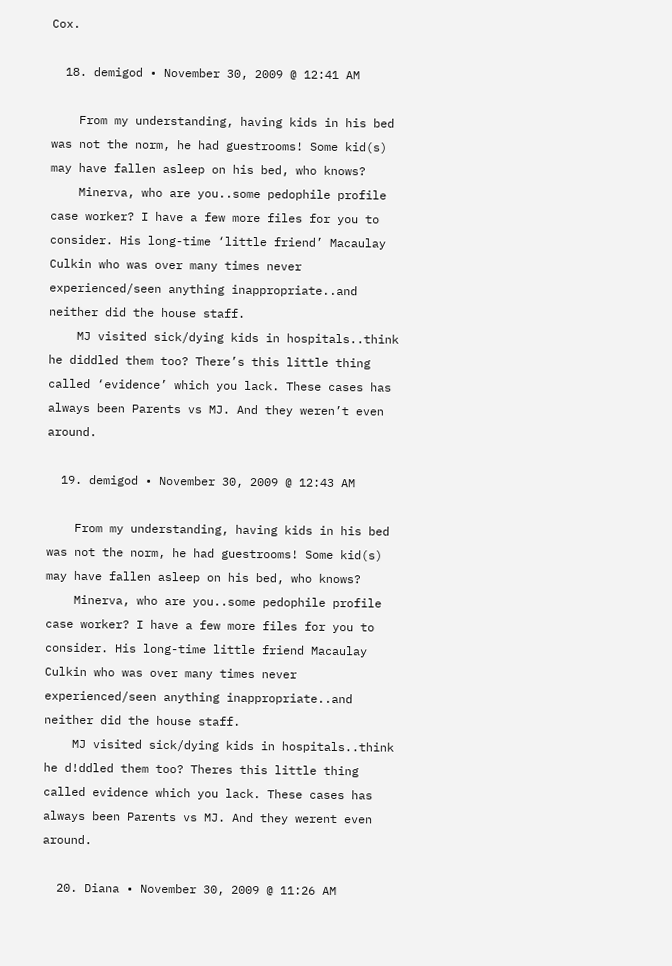Cox.

  18. demigod • November 30, 2009 @ 12:41 AM

    From my understanding, having kids in his bed was not the norm, he had guestrooms! Some kid(s) may have fallen asleep on his bed, who knows?
    Minerva, who are you..some pedophile profile case worker? I have a few more files for you to consider. His long-time ‘little friend’ Macaulay Culkin who was over many times never experienced/seen anything inappropriate..and neither did the house staff.
    MJ visited sick/dying kids in hospitals..think he diddled them too? There’s this little thing called ‘evidence’ which you lack. These cases has always been Parents vs MJ. And they weren’t even around.

  19. demigod • November 30, 2009 @ 12:43 AM

    From my understanding, having kids in his bed was not the norm, he had guestrooms! Some kid(s) may have fallen asleep on his bed, who knows?
    Minerva, who are you..some pedophile profile case worker? I have a few more files for you to consider. His long-time little friend Macaulay Culkin who was over many times never experienced/seen anything inappropriate..and neither did the house staff.
    MJ visited sick/dying kids in hospitals..think he d!ddled them too? Theres this little thing called evidence which you lack. These cases has always been Parents vs MJ. And they werent even around.

  20. Diana • November 30, 2009 @ 11:26 AM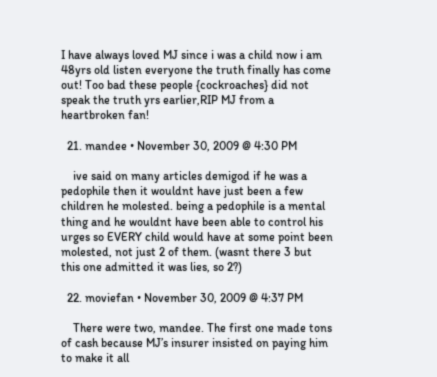I have always loved MJ since i was a child now i am 48yrs old listen everyone the truth finally has come out! Too bad these people {cockroaches} did not speak the truth yrs earlier,RIP MJ from a heartbroken fan!

  21. mandee • November 30, 2009 @ 4:30 PM

    ive said on many articles demigod if he was a pedophile then it wouldnt have just been a few children he molested. being a pedophile is a mental thing and he wouldnt have been able to control his urges so EVERY child would have at some point been molested, not just 2 of them. (wasnt there 3 but this one admitted it was lies, so 2?)

  22. moviefan • November 30, 2009 @ 4:37 PM

    There were two, mandee. The first one made tons of cash because MJ’s insurer insisted on paying him to make it all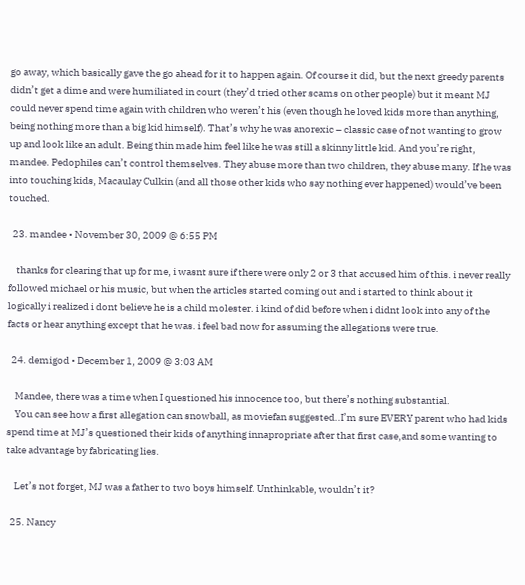go away, which basically gave the go ahead for it to happen again. Of course it did, but the next greedy parents didn’t get a dime and were humiliated in court (they’d tried other scams on other people) but it meant MJ could never spend time again with children who weren’t his (even though he loved kids more than anything, being nothing more than a big kid himself). That’s why he was anorexic – classic case of not wanting to grow up and look like an adult. Being thin made him feel like he was still a skinny little kid. And you’re right, mandee. Pedophiles can’t control themselves. They abuse more than two children, they abuse many. If he was into touching kids, Macaulay Culkin (and all those other kids who say nothing ever happened) would’ve been touched.

  23. mandee • November 30, 2009 @ 6:55 PM

    thanks for clearing that up for me, i wasnt sure if there were only 2 or 3 that accused him of this. i never really followed michael or his music, but when the articles started coming out and i started to think about it logically i realized i dont believe he is a child molester. i kind of did before when i didnt look into any of the facts or hear anything except that he was. i feel bad now for assuming the allegations were true.

  24. demigod • December 1, 2009 @ 3:03 AM

    Mandee, there was a time when I questioned his innocence too, but there’s nothing substantial.
    You can see how a first allegation can snowball, as moviefan suggested..I’m sure EVERY parent who had kids spend time at MJ’s questioned their kids of anything innapropriate after that first case,and some wanting to take advantage by fabricating lies.

    Let’s not forget, MJ was a father to two boys himself. Unthinkable, wouldn’t it?

  25. Nancy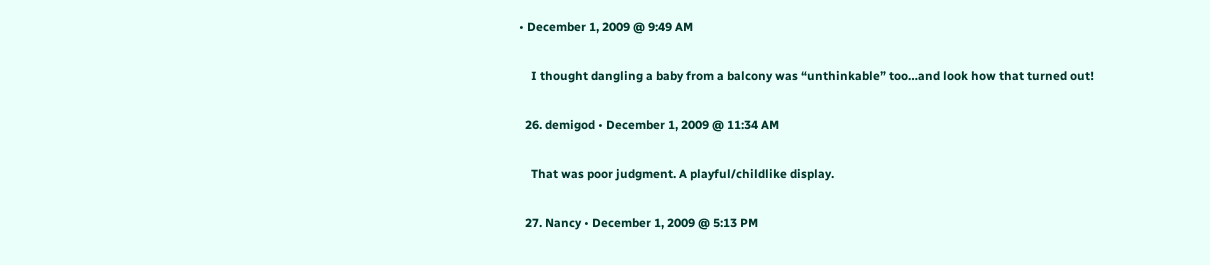• December 1, 2009 @ 9:49 AM

    I thought dangling a baby from a balcony was “unthinkable” too…and look how that turned out!

  26. demigod • December 1, 2009 @ 11:34 AM

    That was poor judgment. A playful/childlike display.

  27. Nancy • December 1, 2009 @ 5:13 PM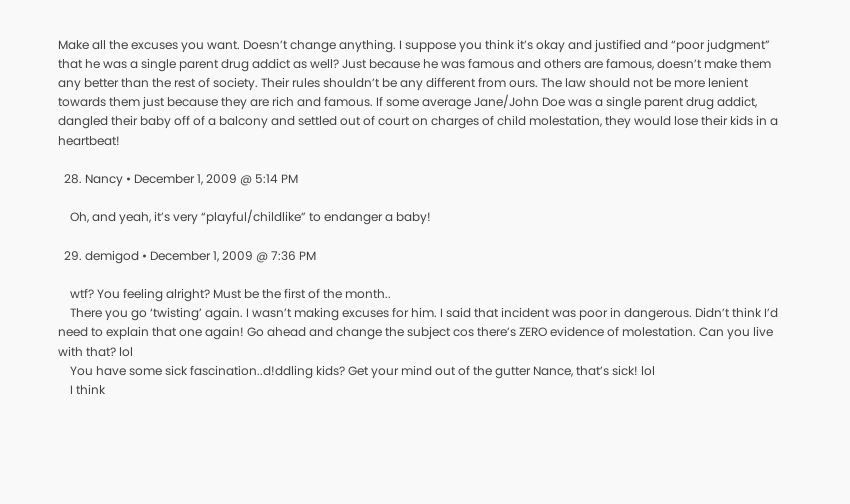Make all the excuses you want. Doesn’t change anything. I suppose you think it’s okay and justified and “poor judgment” that he was a single parent drug addict as well? Just because he was famous and others are famous, doesn’t make them any better than the rest of society. Their rules shouldn’t be any different from ours. The law should not be more lenient towards them just because they are rich and famous. If some average Jane/John Doe was a single parent drug addict, dangled their baby off of a balcony and settled out of court on charges of child molestation, they would lose their kids in a heartbeat!

  28. Nancy • December 1, 2009 @ 5:14 PM

    Oh, and yeah, it’s very “playful/childlike” to endanger a baby!

  29. demigod • December 1, 2009 @ 7:36 PM

    wtf? You feeling alright? Must be the first of the month..
    There you go ‘twisting’ again. I wasn’t making excuses for him. I said that incident was poor in dangerous. Didn’t think I’d need to explain that one again! Go ahead and change the subject cos there’s ZERO evidence of molestation. Can you live with that? lol
    You have some sick fascination..d!ddling kids? Get your mind out of the gutter Nance, that’s sick! lol
    I think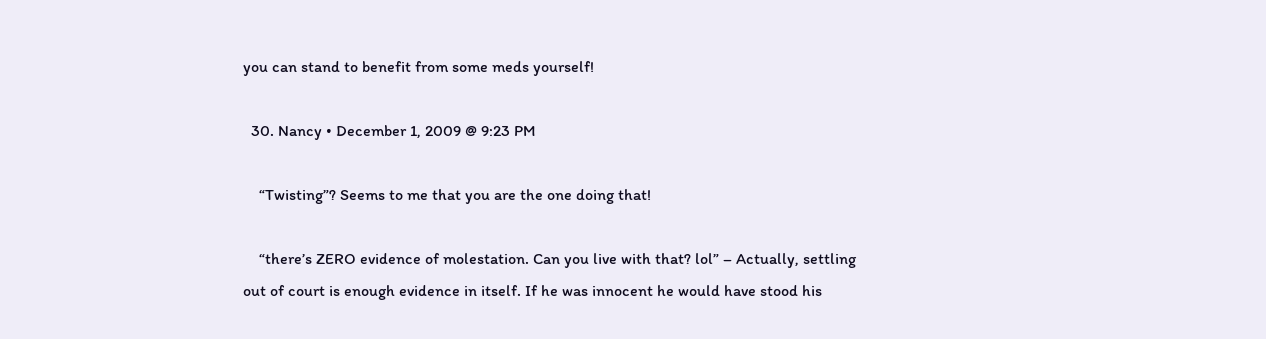you can stand to benefit from some meds yourself!

  30. Nancy • December 1, 2009 @ 9:23 PM

    “Twisting”? Seems to me that you are the one doing that!

    “there’s ZERO evidence of molestation. Can you live with that? lol” – Actually, settling out of court is enough evidence in itself. If he was innocent he would have stood his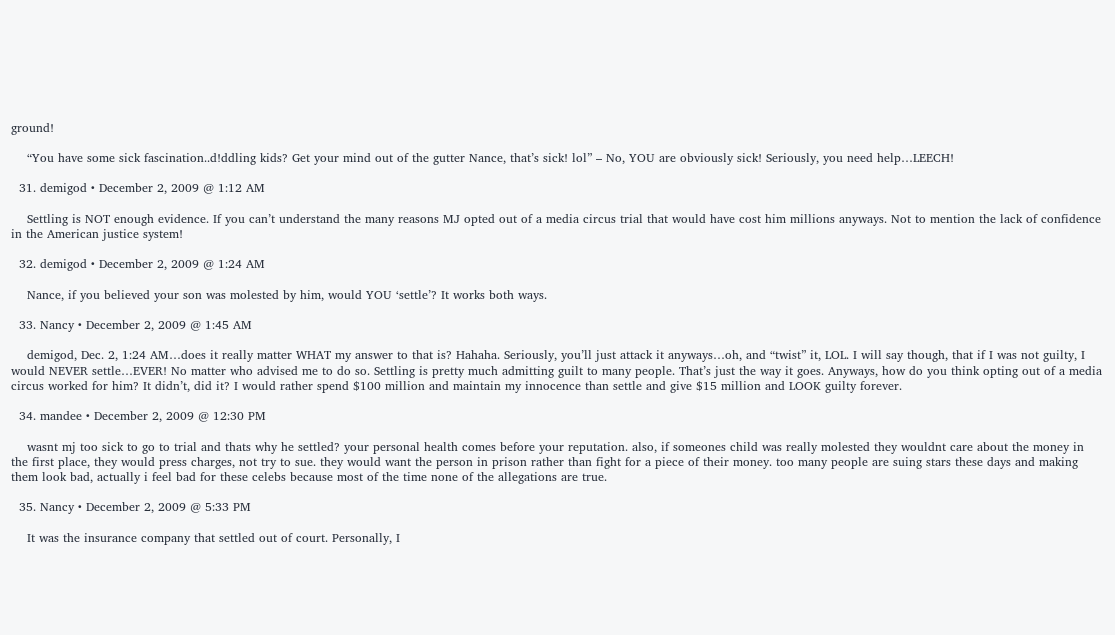ground!

    “You have some sick fascination..d!ddling kids? Get your mind out of the gutter Nance, that’s sick! lol” – No, YOU are obviously sick! Seriously, you need help…LEECH!

  31. demigod • December 2, 2009 @ 1:12 AM

    Settling is NOT enough evidence. If you can’t understand the many reasons MJ opted out of a media circus trial that would have cost him millions anyways. Not to mention the lack of confidence in the American justice system!

  32. demigod • December 2, 2009 @ 1:24 AM

    Nance, if you believed your son was molested by him, would YOU ‘settle’? It works both ways.

  33. Nancy • December 2, 2009 @ 1:45 AM

    demigod, Dec. 2, 1:24 AM…does it really matter WHAT my answer to that is? Hahaha. Seriously, you’ll just attack it anyways…oh, and “twist” it, LOL. I will say though, that if I was not guilty, I would NEVER settle…EVER! No matter who advised me to do so. Settling is pretty much admitting guilt to many people. That’s just the way it goes. Anyways, how do you think opting out of a media circus worked for him? It didn’t, did it? I would rather spend $100 million and maintain my innocence than settle and give $15 million and LOOK guilty forever.

  34. mandee • December 2, 2009 @ 12:30 PM

    wasnt mj too sick to go to trial and thats why he settled? your personal health comes before your reputation. also, if someones child was really molested they wouldnt care about the money in the first place, they would press charges, not try to sue. they would want the person in prison rather than fight for a piece of their money. too many people are suing stars these days and making them look bad, actually i feel bad for these celebs because most of the time none of the allegations are true.

  35. Nancy • December 2, 2009 @ 5:33 PM

    It was the insurance company that settled out of court. Personally, I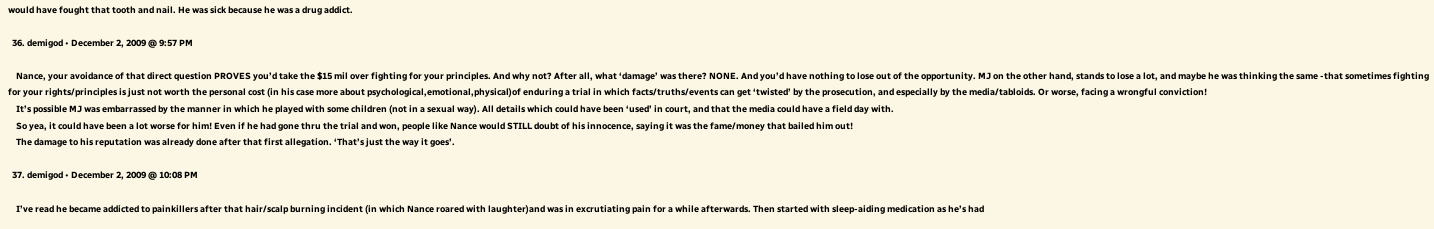would have fought that tooth and nail. He was sick because he was a drug addict.

  36. demigod • December 2, 2009 @ 9:57 PM

    Nance, your avoidance of that direct question PROVES you’d take the $15 mil over fighting for your principles. And why not? After all, what ‘damage’ was there? NONE. And you’d have nothing to lose out of the opportunity. MJ on the other hand, stands to lose a lot, and maybe he was thinking the same -that sometimes fighting for your rights/principles is just not worth the personal cost (in his case more about psychological,emotional,physical)of enduring a trial in which facts/truths/events can get ‘twisted’ by the prosecution, and especially by the media/tabloids. Or worse, facing a wrongful conviction!
    It’s possible MJ was embarrassed by the manner in which he played with some children (not in a sexual way). All details which could have been ‘used’ in court, and that the media could have a field day with.
    So yea, it could have been a lot worse for him! Even if he had gone thru the trial and won, people like Nance would STILL doubt of his innocence, saying it was the fame/money that bailed him out!
    The damage to his reputation was already done after that first allegation. ‘That’s just the way it goes’.

  37. demigod • December 2, 2009 @ 10:08 PM

    I’ve read he became addicted to painkillers after that hair/scalp burning incident (in which Nance roared with laughter)and was in excrutiating pain for a while afterwards. Then started with sleep-aiding medication as he’s had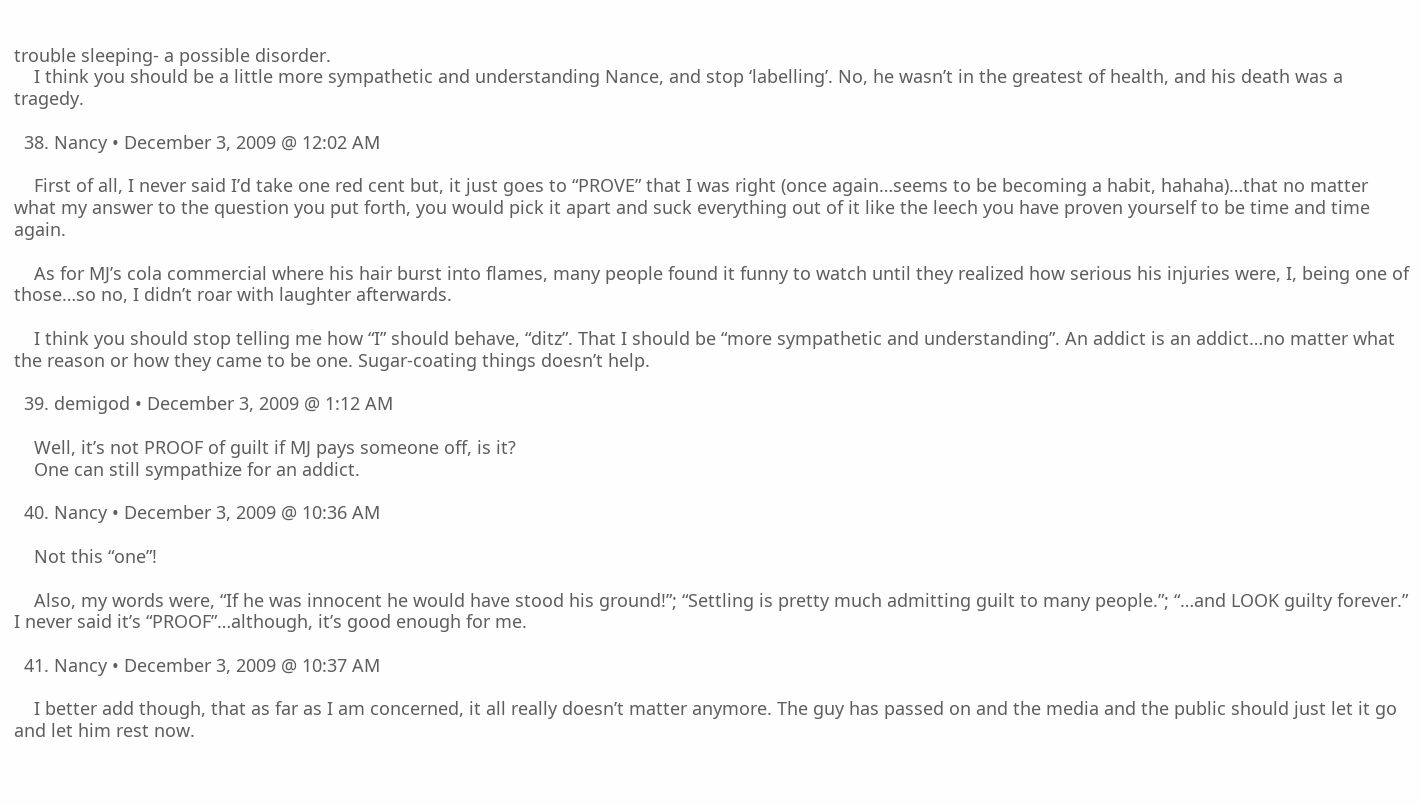trouble sleeping- a possible disorder.
    I think you should be a little more sympathetic and understanding Nance, and stop ‘labelling’. No, he wasn’t in the greatest of health, and his death was a tragedy.

  38. Nancy • December 3, 2009 @ 12:02 AM

    First of all, I never said I’d take one red cent but, it just goes to “PROVE” that I was right (once again…seems to be becoming a habit, hahaha)…that no matter what my answer to the question you put forth, you would pick it apart and suck everything out of it like the leech you have proven yourself to be time and time again.

    As for MJ’s cola commercial where his hair burst into flames, many people found it funny to watch until they realized how serious his injuries were, I, being one of those…so no, I didn’t roar with laughter afterwards.

    I think you should stop telling me how “I” should behave, “ditz”. That I should be “more sympathetic and understanding”. An addict is an addict…no matter what the reason or how they came to be one. Sugar-coating things doesn’t help.

  39. demigod • December 3, 2009 @ 1:12 AM

    Well, it’s not PROOF of guilt if MJ pays someone off, is it?
    One can still sympathize for an addict.

  40. Nancy • December 3, 2009 @ 10:36 AM

    Not this “one”!

    Also, my words were, “If he was innocent he would have stood his ground!”; “Settling is pretty much admitting guilt to many people.”; “…and LOOK guilty forever.” I never said it’s “PROOF”…although, it’s good enough for me.

  41. Nancy • December 3, 2009 @ 10:37 AM

    I better add though, that as far as I am concerned, it all really doesn’t matter anymore. The guy has passed on and the media and the public should just let it go and let him rest now.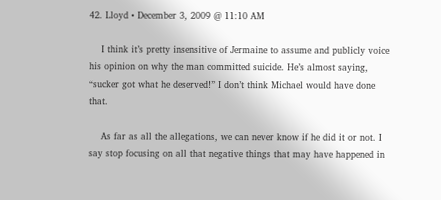42. Lloyd • December 3, 2009 @ 11:10 AM

    I think it’s pretty insensitive of Jermaine to assume and publicly voice his opinion on why the man committed suicide. He’s almost saying, “sucker got what he deserved!” I don’t think Michael would have done that.

    As far as all the allegations, we can never know if he did it or not. I say stop focusing on all that negative things that may have happened in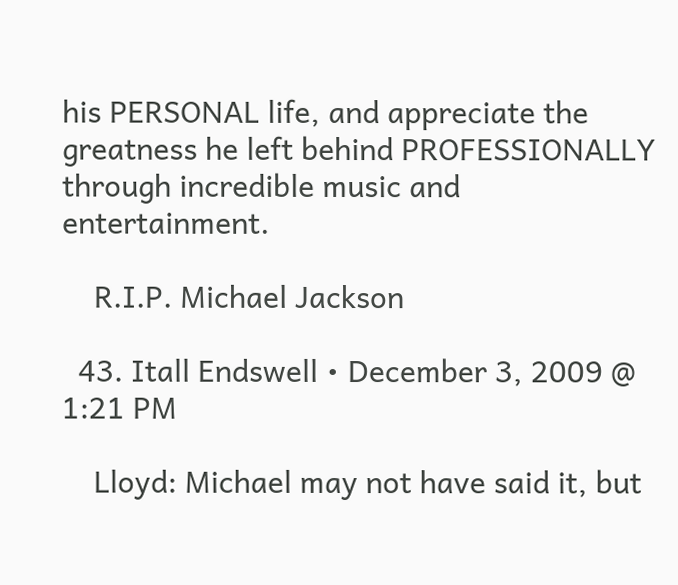his PERSONAL life, and appreciate the greatness he left behind PROFESSIONALLY through incredible music and entertainment.

    R.I.P. Michael Jackson

  43. Itall Endswell • December 3, 2009 @ 1:21 PM

    Lloyd: Michael may not have said it, but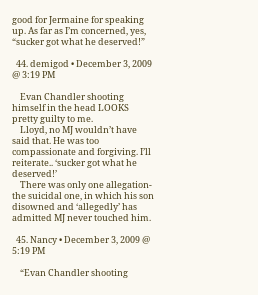good for Jermaine for speaking up. As far as I’m concerned, yes, “sucker got what he deserved!”

  44. demigod • December 3, 2009 @ 3:19 PM

    Evan Chandler shooting himself in the head LOOKS pretty guilty to me.
    Lloyd, no MJ wouldn’t have said that. He was too compassionate and forgiving. I’ll reiterate.. ‘sucker got what he deserved!’
    There was only one allegation-the suicidal one, in which his son disowned and ‘allegedly’ has admitted MJ never touched him.

  45. Nancy • December 3, 2009 @ 5:19 PM

    “Evan Chandler shooting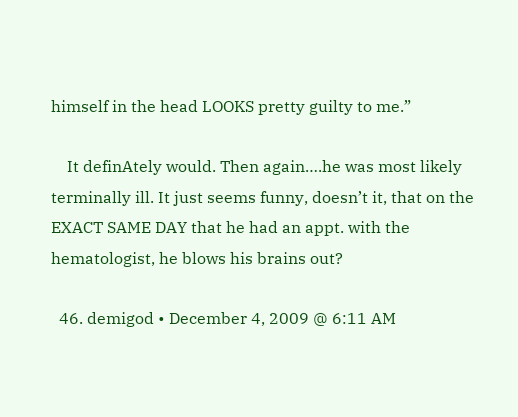himself in the head LOOKS pretty guilty to me.”

    It definAtely would. Then again….he was most likely terminally ill. It just seems funny, doesn’t it, that on the EXACT SAME DAY that he had an appt. with the hematologist, he blows his brains out?

  46. demigod • December 4, 2009 @ 6:11 AM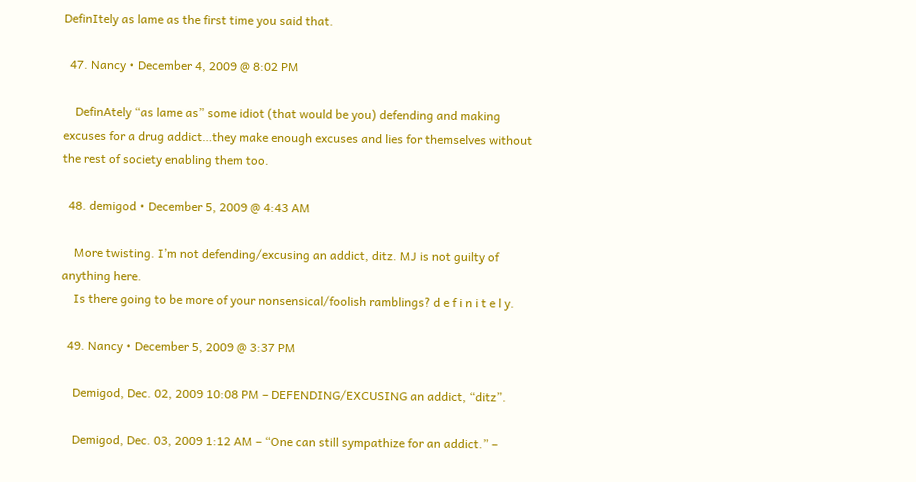DefinItely as lame as the first time you said that.

  47. Nancy • December 4, 2009 @ 8:02 PM

    DefinAtely “as lame as” some idiot (that would be you) defending and making excuses for a drug addict…they make enough excuses and lies for themselves without the rest of society enabling them too.

  48. demigod • December 5, 2009 @ 4:43 AM

    More twisting. I’m not defending/excusing an addict, ditz. MJ is not guilty of anything here.
    Is there going to be more of your nonsensical/foolish ramblings? d e f i n i t e l y.

  49. Nancy • December 5, 2009 @ 3:37 PM

    Demigod, Dec. 02, 2009 10:08 PM – DEFENDING/EXCUSING an addict, “ditz”.

    Demigod, Dec. 03, 2009 1:12 AM – “One can still sympathize for an addict.” –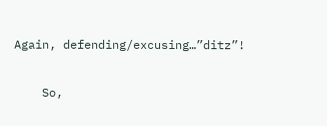Again, defending/excusing…”ditz”!

    So,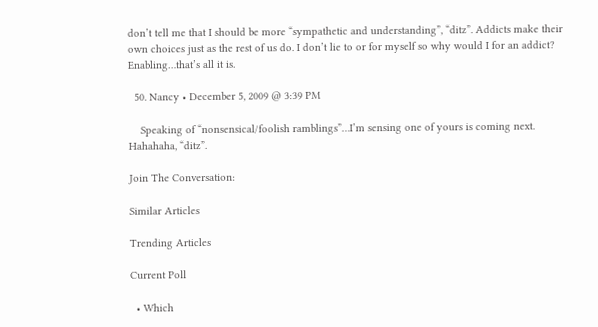don’t tell me that I should be more “sympathetic and understanding”, “ditz”. Addicts make their own choices just as the rest of us do. I don’t lie to or for myself so why would I for an addict? Enabling…that’s all it is.

  50. Nancy • December 5, 2009 @ 3:39 PM

    Speaking of “nonsensical/foolish ramblings”…I’m sensing one of yours is coming next. Hahahaha, “ditz”.

Join The Conversation:

Similar Articles

Trending Articles

Current Poll

  • Which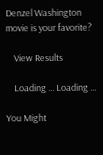Denzel Washington movie is your favorite?

    View Results

    Loading ... Loading ...

You Might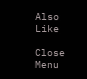Also Like

Close Menu